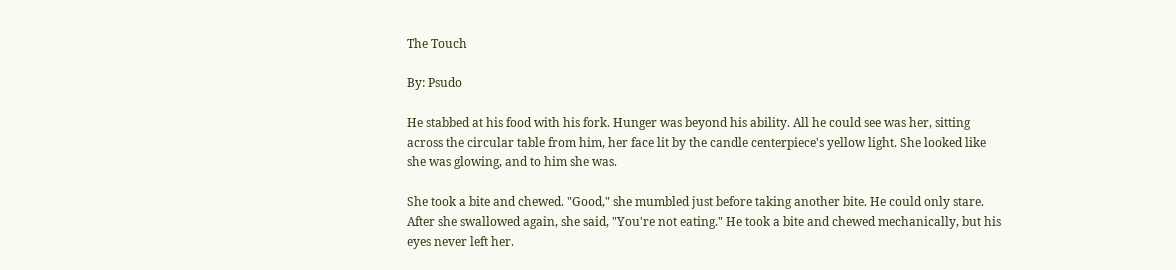The Touch

By: Psudo

He stabbed at his food with his fork. Hunger was beyond his ability. All he could see was her, sitting across the circular table from him, her face lit by the candle centerpiece's yellow light. She looked like she was glowing, and to him she was.

She took a bite and chewed. "Good," she mumbled just before taking another bite. He could only stare. After she swallowed again, she said, "You're not eating." He took a bite and chewed mechanically, but his eyes never left her.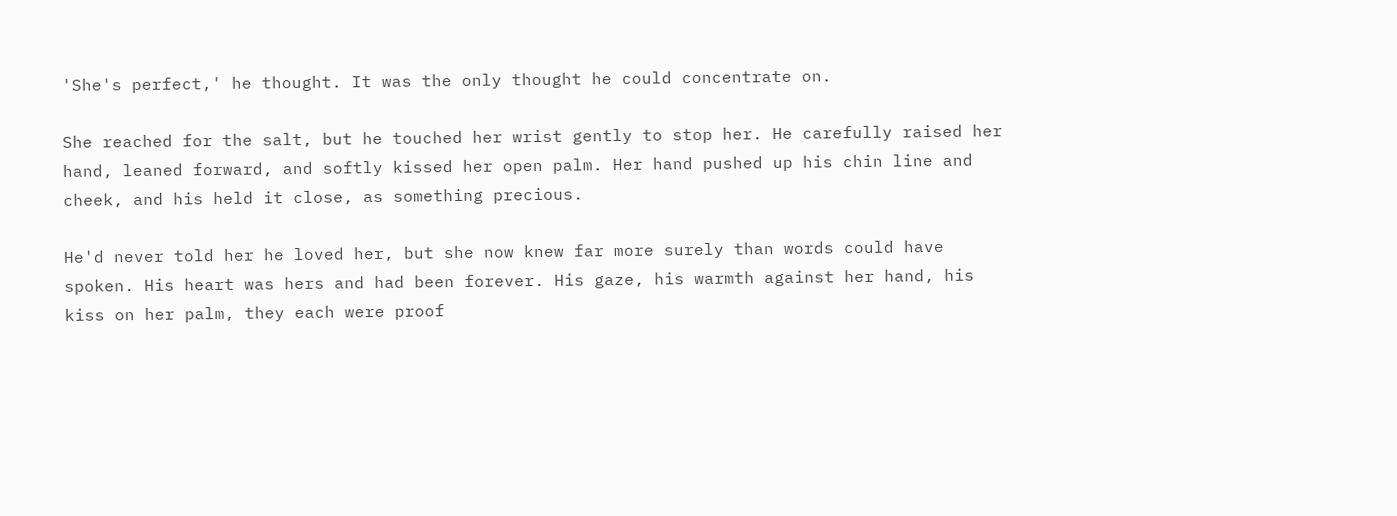'She's perfect,' he thought. It was the only thought he could concentrate on.

She reached for the salt, but he touched her wrist gently to stop her. He carefully raised her hand, leaned forward, and softly kissed her open palm. Her hand pushed up his chin line and cheek, and his held it close, as something precious.

He'd never told her he loved her, but she now knew far more surely than words could have spoken. His heart was hers and had been forever. His gaze, his warmth against her hand, his kiss on her palm, they each were proof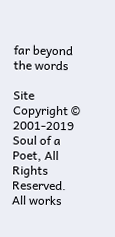far beyond the words

Site Copyright © 2001-2019 Soul of a Poet, All Rights Reserved.
All works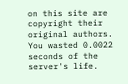on this site are copyright their original authors.
You wasted 0.0022 seconds of the server's life.